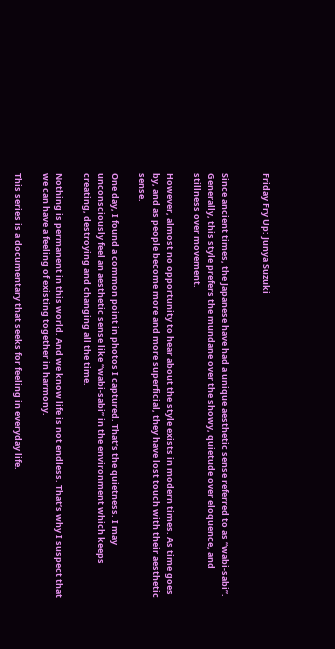Friday Fry Up: Junya Suzuki


Since ancient times, the Japanese have had a unique aesthetic sense referred to as “wabi-sabi”. Generally, this style prefers the mundane over the showy, quietude over eloquence, and stillness over movement.

However, almost no opportunity to hear about the style exists in modern times. As time goes by, and as people become more and more superficial, they have lost touch with their aesthetic sense.

One day, I found a common point in photos I captured. That’s the quietness. I may unconsciously feel an aesthetic sense like “wabi-sabi” in the environment which keeps creating, destroying and changing all the time.

Nothing is permanent in this world. And we know life is not endless. That’s why I suspect that we can have a feeling of existing together in harmony.

This series is a documentary that seeks for feeling in everyday life.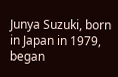Junya Suzuki, born in Japan in 1979, began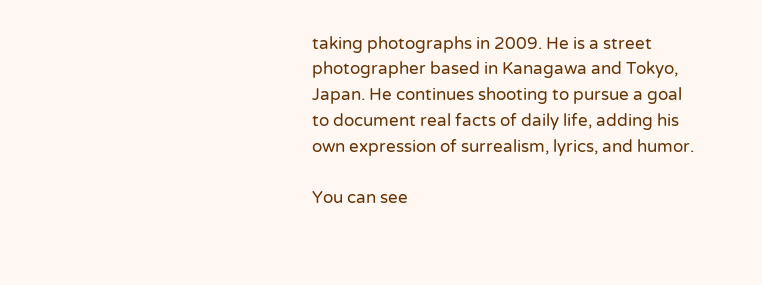taking photographs in 2009. He is a street photographer based in Kanagawa and Tokyo, Japan. He continues shooting to pursue a goal to document real facts of daily life, adding his own expression of surrealism, lyrics, and humor.

You can see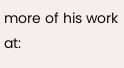more of his work at: